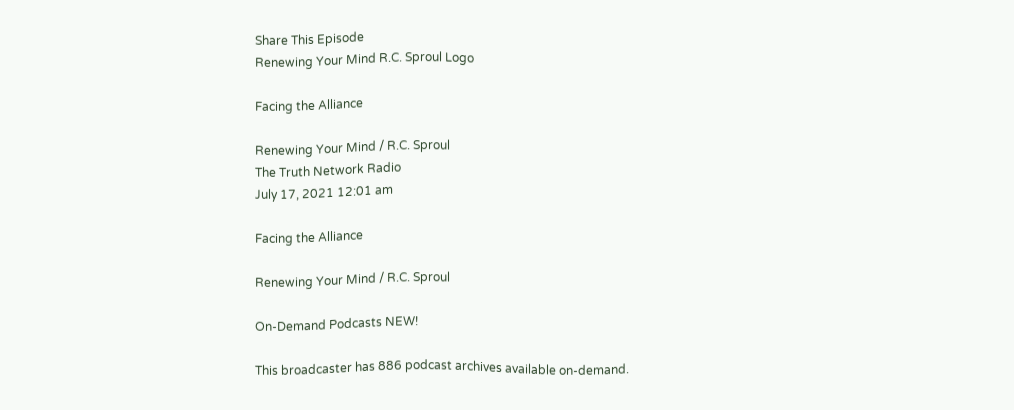Share This Episode
Renewing Your Mind R.C. Sproul Logo

Facing the Alliance

Renewing Your Mind / R.C. Sproul
The Truth Network Radio
July 17, 2021 12:01 am

Facing the Alliance

Renewing Your Mind / R.C. Sproul

On-Demand Podcasts NEW!

This broadcaster has 886 podcast archives available on-demand.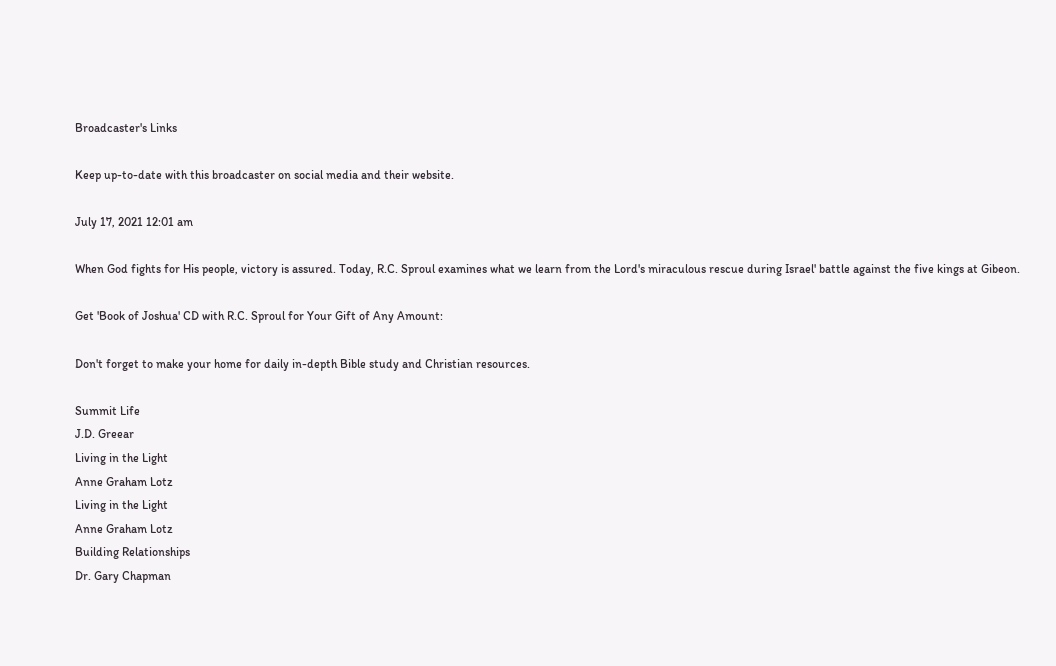Broadcaster's Links

Keep up-to-date with this broadcaster on social media and their website.

July 17, 2021 12:01 am

When God fights for His people, victory is assured. Today, R.C. Sproul examines what we learn from the Lord's miraculous rescue during Israel' battle against the five kings at Gibeon.

Get 'Book of Joshua' CD with R.C. Sproul for Your Gift of Any Amount:

Don't forget to make your home for daily in-depth Bible study and Christian resources.

Summit Life
J.D. Greear
Living in the Light
Anne Graham Lotz
Living in the Light
Anne Graham Lotz
Building Relationships
Dr. Gary Chapman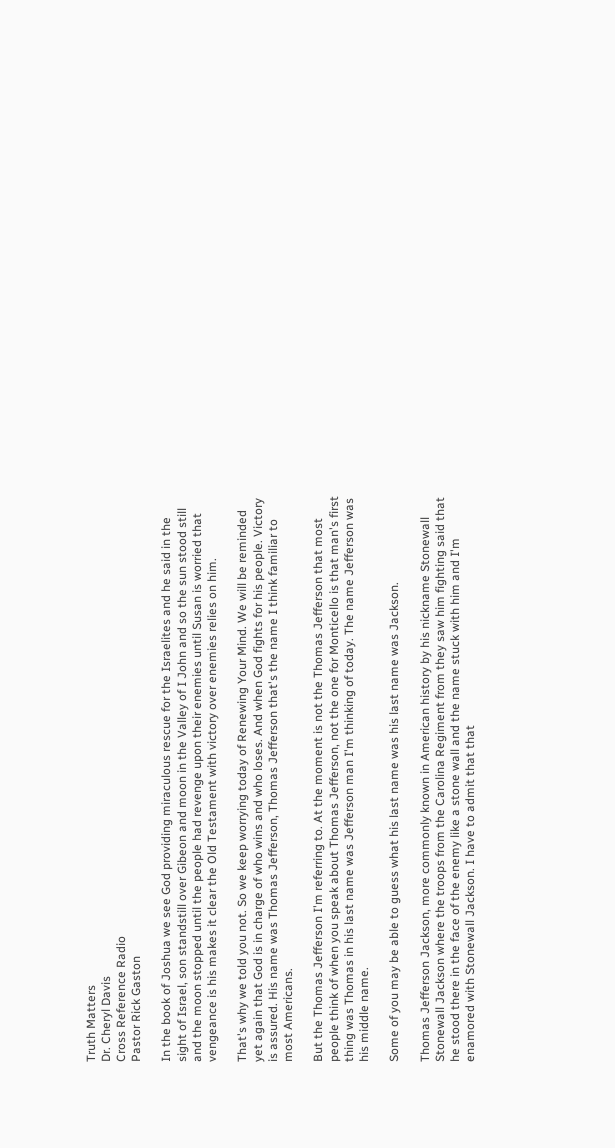Truth Matters
Dr. Cheryl Davis
Cross Reference Radio
Pastor Rick Gaston

In the book of Joshua we see God providing miraculous rescue for the Israelites and he said in the sight of Israel, son standstill over Gibeon and moon in the Valley of I John and so the sun stood still and the moon stopped until the people had revenge upon their enemies until Susan is worried that vengeance is his makes it clear the Old Testament with victory over enemies relies on him.

That's why we told you not. So we keep worrying today of Renewing Your Mind. We will be reminded yet again that God is in charge of who wins and who loses. And when God fights for his people. Victory is assured. His name was Thomas Jefferson, Thomas Jefferson that's the name I think familiar to most Americans.

But the Thomas Jefferson I'm referring to. At the moment is not the Thomas Jefferson that most people think of when you speak about Thomas Jefferson, not the one for Monticello is that man's first thing was Thomas in his last name was Jefferson man I'm thinking of today. The name Jefferson was his middle name.

Some of you may be able to guess what his last name was his last name was Jackson.

Thomas Jefferson Jackson, more commonly known in American history by his nickname Stonewall Stonewall Jackson where the troops from the Carolina Regiment from they saw him fighting said that he stood there in the face of the enemy like a stone wall and the name stuck with him and I'm enamored with Stonewall Jackson. I have to admit that that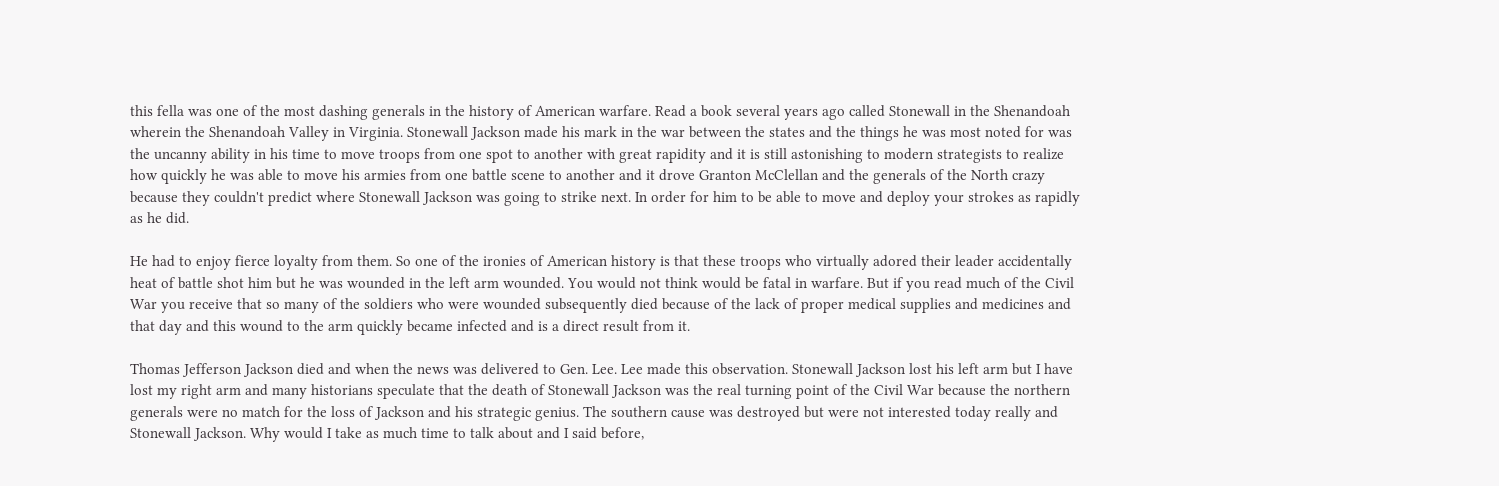this fella was one of the most dashing generals in the history of American warfare. Read a book several years ago called Stonewall in the Shenandoah wherein the Shenandoah Valley in Virginia. Stonewall Jackson made his mark in the war between the states and the things he was most noted for was the uncanny ability in his time to move troops from one spot to another with great rapidity and it is still astonishing to modern strategists to realize how quickly he was able to move his armies from one battle scene to another and it drove Granton McClellan and the generals of the North crazy because they couldn't predict where Stonewall Jackson was going to strike next. In order for him to be able to move and deploy your strokes as rapidly as he did.

He had to enjoy fierce loyalty from them. So one of the ironies of American history is that these troops who virtually adored their leader accidentally heat of battle shot him but he was wounded in the left arm wounded. You would not think would be fatal in warfare. But if you read much of the Civil War you receive that so many of the soldiers who were wounded subsequently died because of the lack of proper medical supplies and medicines and that day and this wound to the arm quickly became infected and is a direct result from it.

Thomas Jefferson Jackson died and when the news was delivered to Gen. Lee. Lee made this observation. Stonewall Jackson lost his left arm but I have lost my right arm and many historians speculate that the death of Stonewall Jackson was the real turning point of the Civil War because the northern generals were no match for the loss of Jackson and his strategic genius. The southern cause was destroyed but were not interested today really and Stonewall Jackson. Why would I take as much time to talk about and I said before,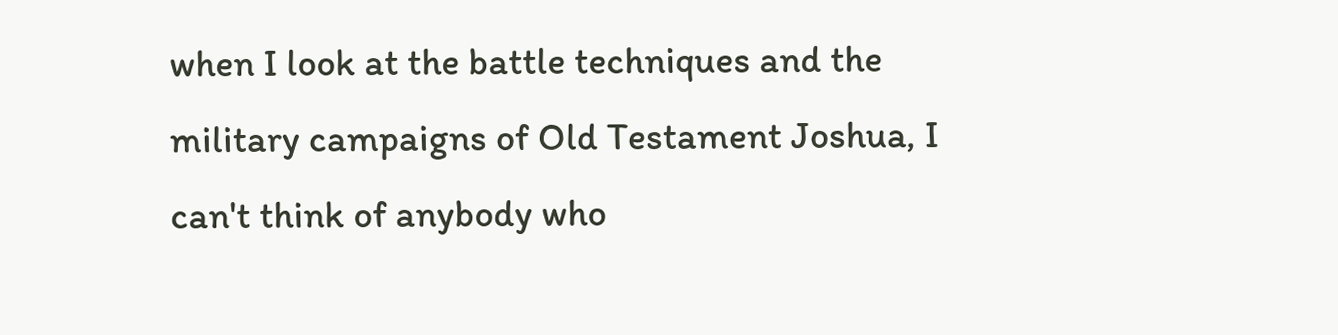when I look at the battle techniques and the military campaigns of Old Testament Joshua, I can't think of anybody who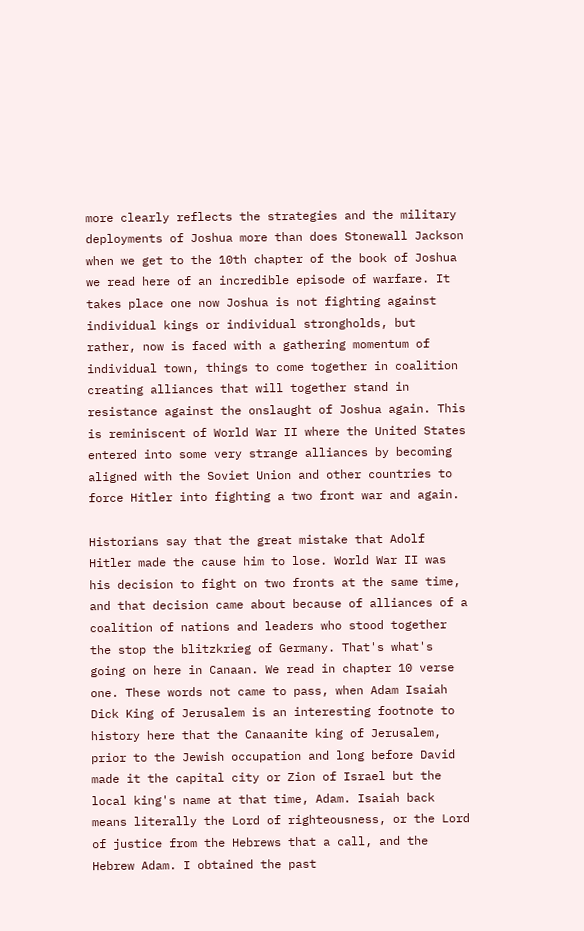more clearly reflects the strategies and the military deployments of Joshua more than does Stonewall Jackson when we get to the 10th chapter of the book of Joshua we read here of an incredible episode of warfare. It takes place one now Joshua is not fighting against individual kings or individual strongholds, but rather, now is faced with a gathering momentum of individual town, things to come together in coalition creating alliances that will together stand in resistance against the onslaught of Joshua again. This is reminiscent of World War II where the United States entered into some very strange alliances by becoming aligned with the Soviet Union and other countries to force Hitler into fighting a two front war and again.

Historians say that the great mistake that Adolf Hitler made the cause him to lose. World War II was his decision to fight on two fronts at the same time, and that decision came about because of alliances of a coalition of nations and leaders who stood together the stop the blitzkrieg of Germany. That's what's going on here in Canaan. We read in chapter 10 verse one. These words not came to pass, when Adam Isaiah Dick King of Jerusalem is an interesting footnote to history here that the Canaanite king of Jerusalem, prior to the Jewish occupation and long before David made it the capital city or Zion of Israel but the local king's name at that time, Adam. Isaiah back means literally the Lord of righteousness, or the Lord of justice from the Hebrews that a call, and the Hebrew Adam. I obtained the past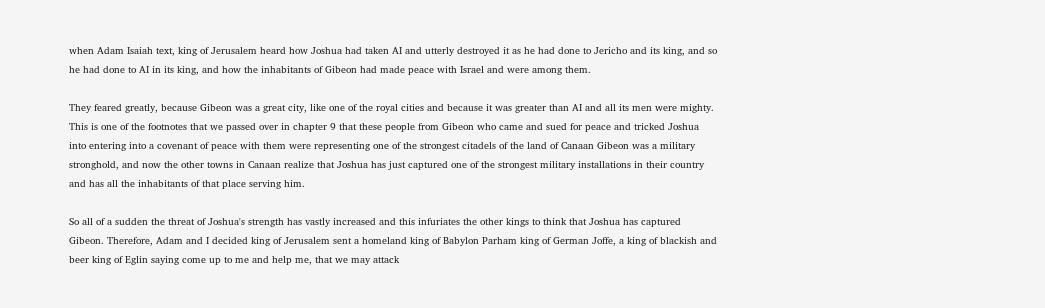when Adam Isaiah text, king of Jerusalem heard how Joshua had taken AI and utterly destroyed it as he had done to Jericho and its king, and so he had done to AI in its king, and how the inhabitants of Gibeon had made peace with Israel and were among them.

They feared greatly, because Gibeon was a great city, like one of the royal cities and because it was greater than AI and all its men were mighty. This is one of the footnotes that we passed over in chapter 9 that these people from Gibeon who came and sued for peace and tricked Joshua into entering into a covenant of peace with them were representing one of the strongest citadels of the land of Canaan Gibeon was a military stronghold, and now the other towns in Canaan realize that Joshua has just captured one of the strongest military installations in their country and has all the inhabitants of that place serving him.

So all of a sudden the threat of Joshua's strength has vastly increased and this infuriates the other kings to think that Joshua has captured Gibeon. Therefore, Adam and I decided king of Jerusalem sent a homeland king of Babylon Parham king of German Joffe, a king of blackish and beer king of Eglin saying come up to me and help me, that we may attack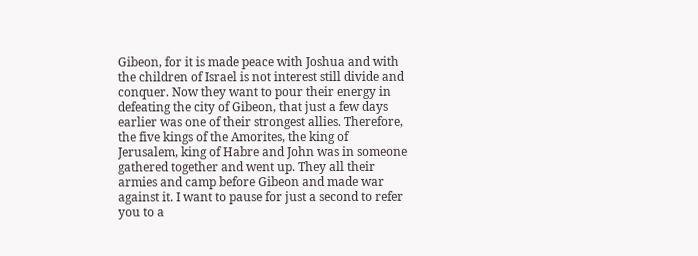Gibeon, for it is made peace with Joshua and with the children of Israel is not interest still divide and conquer. Now they want to pour their energy in defeating the city of Gibeon, that just a few days earlier was one of their strongest allies. Therefore, the five kings of the Amorites, the king of Jerusalem, king of Habre and John was in someone gathered together and went up. They all their armies and camp before Gibeon and made war against it. I want to pause for just a second to refer you to a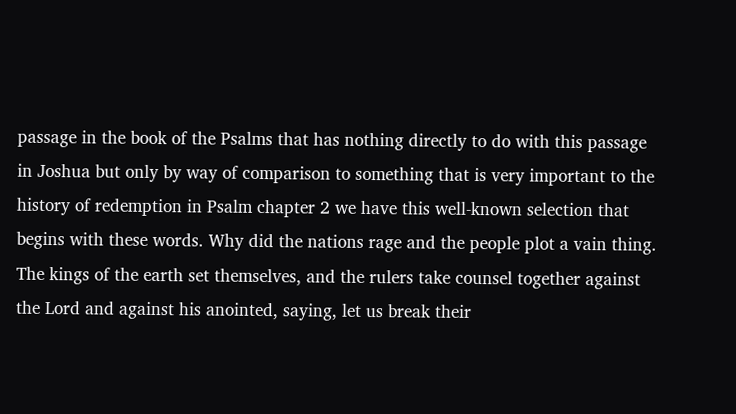passage in the book of the Psalms that has nothing directly to do with this passage in Joshua but only by way of comparison to something that is very important to the history of redemption in Psalm chapter 2 we have this well-known selection that begins with these words. Why did the nations rage and the people plot a vain thing. The kings of the earth set themselves, and the rulers take counsel together against the Lord and against his anointed, saying, let us break their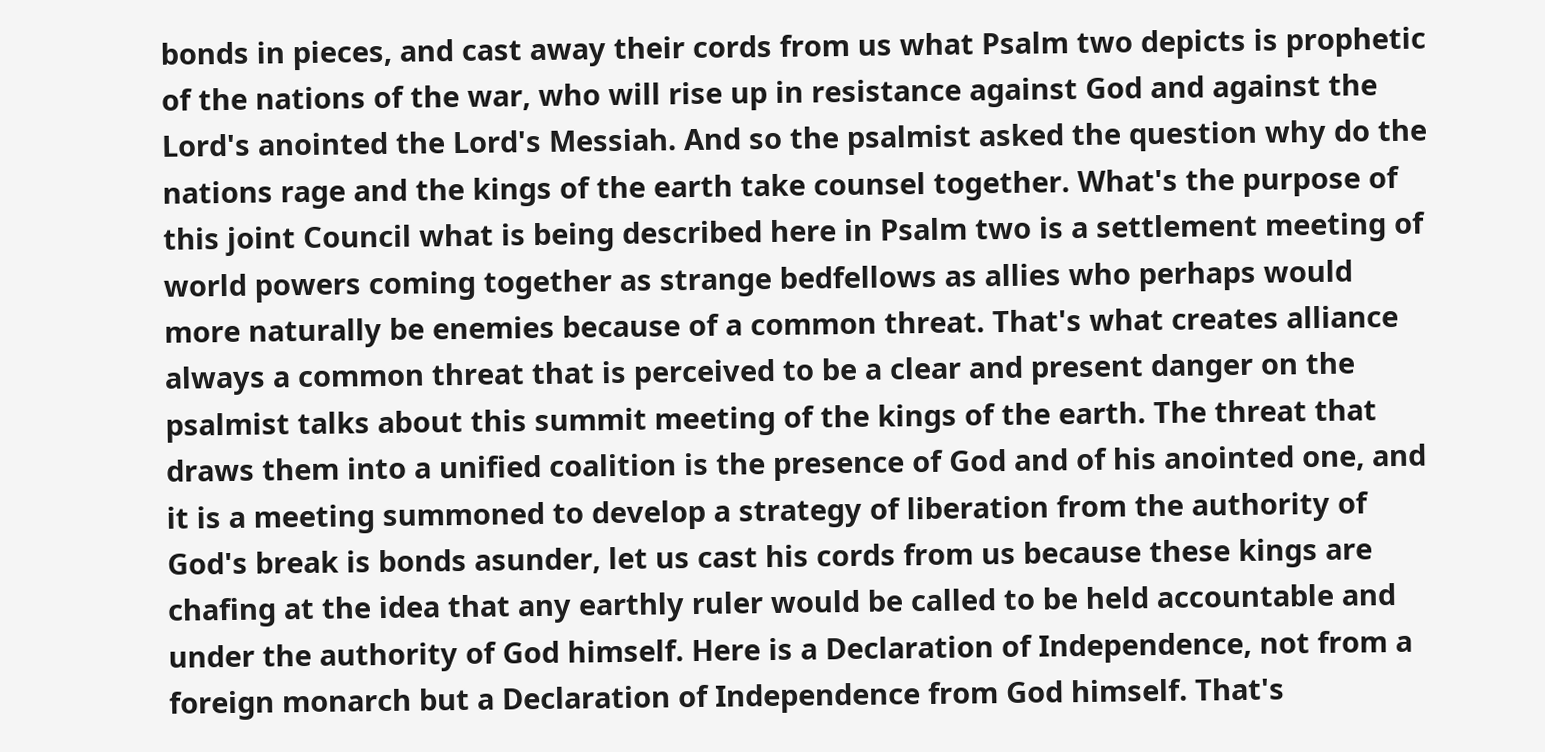bonds in pieces, and cast away their cords from us what Psalm two depicts is prophetic of the nations of the war, who will rise up in resistance against God and against the Lord's anointed the Lord's Messiah. And so the psalmist asked the question why do the nations rage and the kings of the earth take counsel together. What's the purpose of this joint Council what is being described here in Psalm two is a settlement meeting of world powers coming together as strange bedfellows as allies who perhaps would more naturally be enemies because of a common threat. That's what creates alliance always a common threat that is perceived to be a clear and present danger on the psalmist talks about this summit meeting of the kings of the earth. The threat that draws them into a unified coalition is the presence of God and of his anointed one, and it is a meeting summoned to develop a strategy of liberation from the authority of God's break is bonds asunder, let us cast his cords from us because these kings are chafing at the idea that any earthly ruler would be called to be held accountable and under the authority of God himself. Here is a Declaration of Independence, not from a foreign monarch but a Declaration of Independence from God himself. That's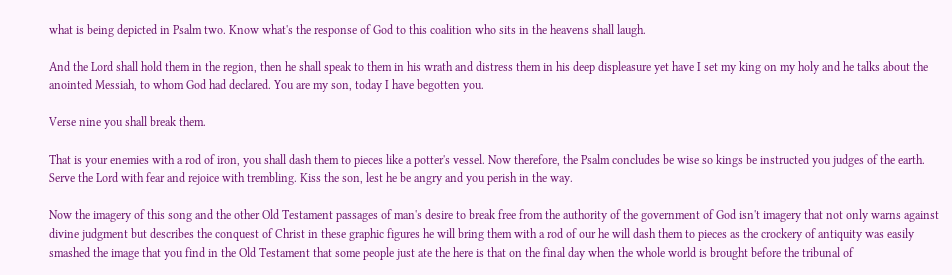what is being depicted in Psalm two. Know what's the response of God to this coalition who sits in the heavens shall laugh.

And the Lord shall hold them in the region, then he shall speak to them in his wrath and distress them in his deep displeasure yet have I set my king on my holy and he talks about the anointed Messiah, to whom God had declared. You are my son, today I have begotten you.

Verse nine you shall break them.

That is your enemies with a rod of iron, you shall dash them to pieces like a potter's vessel. Now therefore, the Psalm concludes be wise so kings be instructed you judges of the earth. Serve the Lord with fear and rejoice with trembling. Kiss the son, lest he be angry and you perish in the way.

Now the imagery of this song and the other Old Testament passages of man's desire to break free from the authority of the government of God isn't imagery that not only warns against divine judgment but describes the conquest of Christ in these graphic figures he will bring them with a rod of our he will dash them to pieces as the crockery of antiquity was easily smashed the image that you find in the Old Testament that some people just ate the here is that on the final day when the whole world is brought before the tribunal of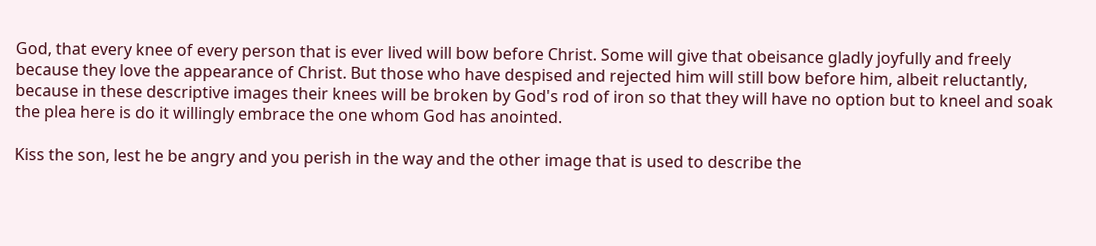God, that every knee of every person that is ever lived will bow before Christ. Some will give that obeisance gladly joyfully and freely because they love the appearance of Christ. But those who have despised and rejected him will still bow before him, albeit reluctantly, because in these descriptive images their knees will be broken by God's rod of iron so that they will have no option but to kneel and soak the plea here is do it willingly embrace the one whom God has anointed.

Kiss the son, lest he be angry and you perish in the way and the other image that is used to describe the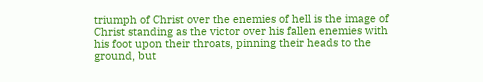triumph of Christ over the enemies of hell is the image of Christ standing as the victor over his fallen enemies with his foot upon their throats, pinning their heads to the ground, but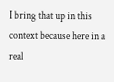I bring that up in this context because here in a real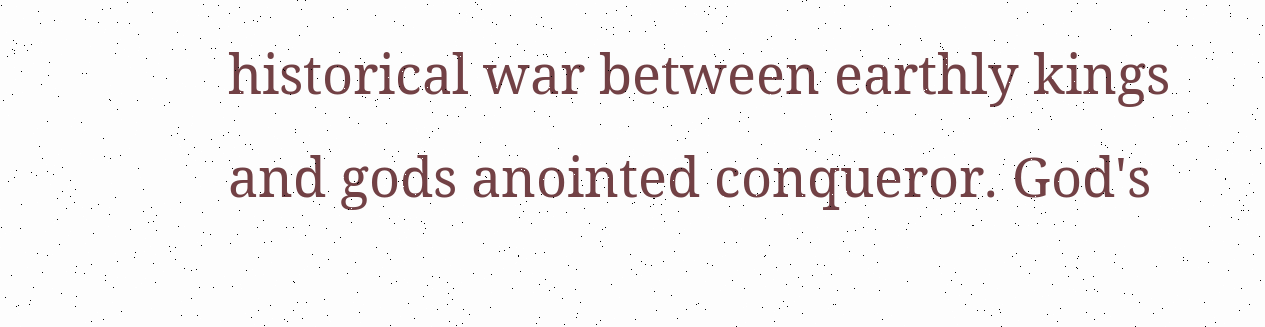historical war between earthly kings and gods anointed conqueror. God's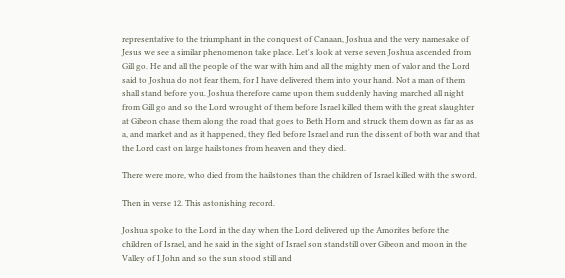representative to the triumphant in the conquest of Canaan, Joshua and the very namesake of Jesus we see a similar phenomenon take place. Let's look at verse seven Joshua ascended from Gill go. He and all the people of the war with him and all the mighty men of valor and the Lord said to Joshua do not fear them, for I have delivered them into your hand. Not a man of them shall stand before you. Joshua therefore came upon them suddenly having marched all night from Gill go and so the Lord wrought of them before Israel killed them with the great slaughter at Gibeon chase them along the road that goes to Beth Horn and struck them down as far as as a, and market and as it happened, they fled before Israel and run the dissent of both war and that the Lord cast on large hailstones from heaven and they died.

There were more, who died from the hailstones than the children of Israel killed with the sword.

Then in verse 12. This astonishing record.

Joshua spoke to the Lord in the day when the Lord delivered up the Amorites before the children of Israel, and he said in the sight of Israel son standstill over Gibeon and moon in the Valley of I John and so the sun stood still and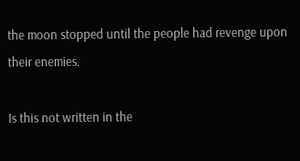the moon stopped until the people had revenge upon their enemies.

Is this not written in the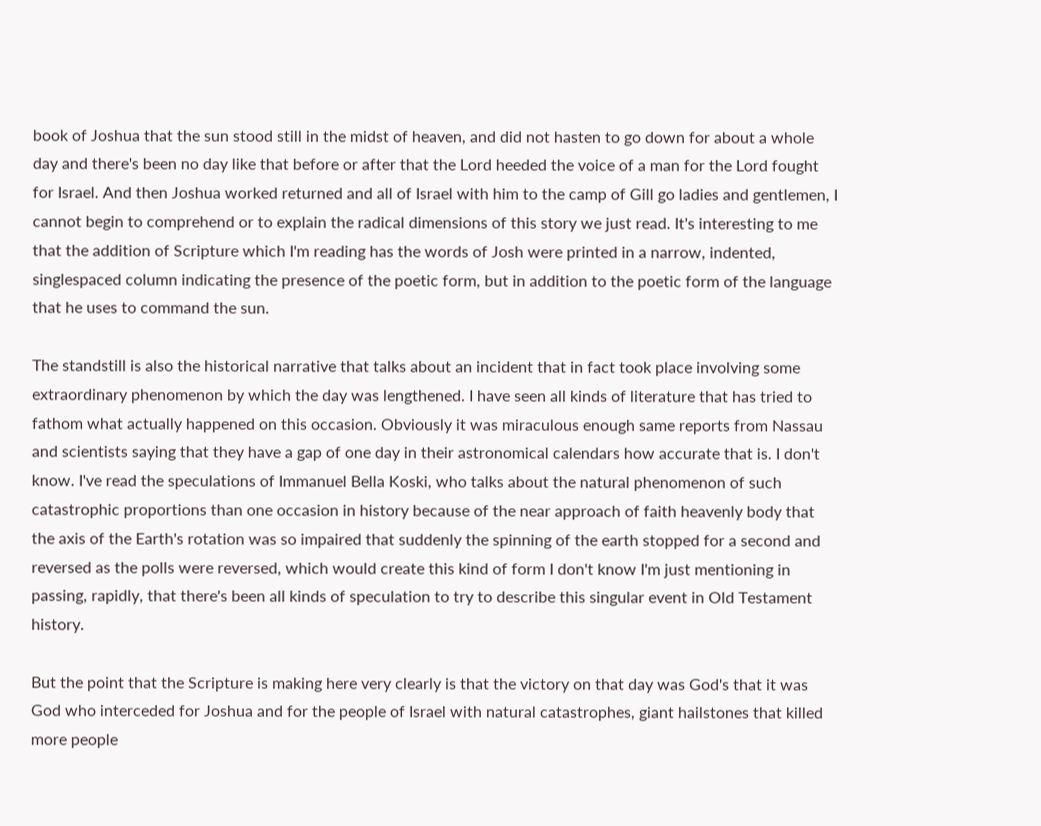book of Joshua that the sun stood still in the midst of heaven, and did not hasten to go down for about a whole day and there's been no day like that before or after that the Lord heeded the voice of a man for the Lord fought for Israel. And then Joshua worked returned and all of Israel with him to the camp of Gill go ladies and gentlemen, I cannot begin to comprehend or to explain the radical dimensions of this story we just read. It's interesting to me that the addition of Scripture which I'm reading has the words of Josh were printed in a narrow, indented, singlespaced column indicating the presence of the poetic form, but in addition to the poetic form of the language that he uses to command the sun.

The standstill is also the historical narrative that talks about an incident that in fact took place involving some extraordinary phenomenon by which the day was lengthened. I have seen all kinds of literature that has tried to fathom what actually happened on this occasion. Obviously it was miraculous enough same reports from Nassau and scientists saying that they have a gap of one day in their astronomical calendars how accurate that is. I don't know. I've read the speculations of Immanuel Bella Koski, who talks about the natural phenomenon of such catastrophic proportions than one occasion in history because of the near approach of faith heavenly body that the axis of the Earth's rotation was so impaired that suddenly the spinning of the earth stopped for a second and reversed as the polls were reversed, which would create this kind of form I don't know I'm just mentioning in passing, rapidly, that there's been all kinds of speculation to try to describe this singular event in Old Testament history.

But the point that the Scripture is making here very clearly is that the victory on that day was God's that it was God who interceded for Joshua and for the people of Israel with natural catastrophes, giant hailstones that killed more people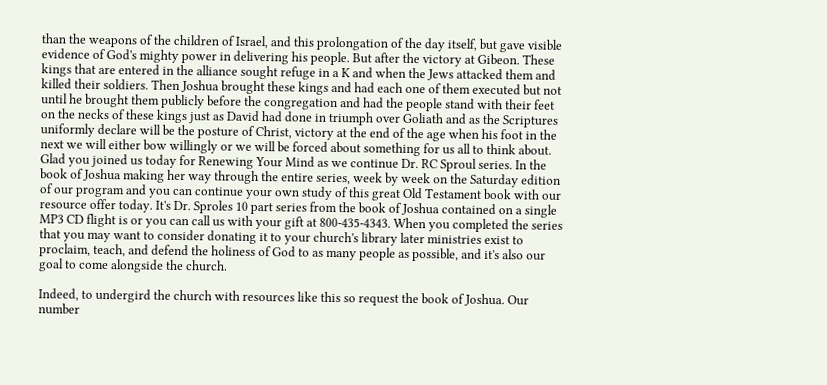than the weapons of the children of Israel, and this prolongation of the day itself, but gave visible evidence of God's mighty power in delivering his people. But after the victory at Gibeon. These kings that are entered in the alliance sought refuge in a K and when the Jews attacked them and killed their soldiers. Then Joshua brought these kings and had each one of them executed but not until he brought them publicly before the congregation and had the people stand with their feet on the necks of these kings just as David had done in triumph over Goliath and as the Scriptures uniformly declare will be the posture of Christ, victory at the end of the age when his foot in the next we will either bow willingly or we will be forced about something for us all to think about. Glad you joined us today for Renewing Your Mind as we continue Dr. RC Sproul series. In the book of Joshua making her way through the entire series, week by week on the Saturday edition of our program and you can continue your own study of this great Old Testament book with our resource offer today. It's Dr. Sproles 10 part series from the book of Joshua contained on a single MP3 CD flight is or you can call us with your gift at 800-435-4343. When you completed the series that you may want to consider donating it to your church's library later ministries exist to proclaim, teach, and defend the holiness of God to as many people as possible, and it's also our goal to come alongside the church.

Indeed, to undergird the church with resources like this so request the book of Joshua. Our number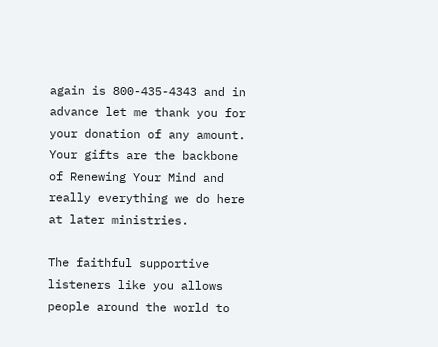again is 800-435-4343 and in advance let me thank you for your donation of any amount. Your gifts are the backbone of Renewing Your Mind and really everything we do here at later ministries.

The faithful supportive listeners like you allows people around the world to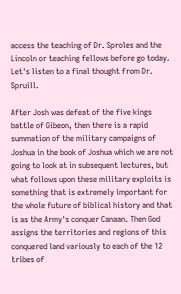access the teaching of Dr. Sproles and the Lincoln or teaching fellows before go today. Let's listen to a final thought from Dr. Spruill.

After Josh was defeat of the five kings battle of Gibeon, then there is a rapid summation of the military campaigns of Joshua in the book of Joshua which we are not going to look at in subsequent lectures, but what follows upon these military exploits is something that is extremely important for the whole future of biblical history and that is as the Army's conquer Canaan. Then God assigns the territories and regions of this conquered land variously to each of the 12 tribes of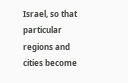Israel, so that particular regions and cities become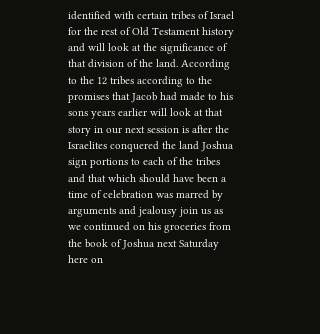identified with certain tribes of Israel for the rest of Old Testament history and will look at the significance of that division of the land. According to the 12 tribes according to the promises that Jacob had made to his sons years earlier will look at that story in our next session is after the Israelites conquered the land Joshua sign portions to each of the tribes and that which should have been a time of celebration was marred by arguments and jealousy join us as we continued on his groceries from the book of Joshua next Saturday here on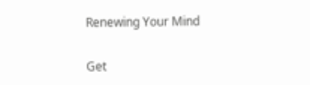Renewing Your Mind

Get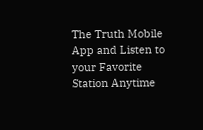The Truth Mobile App and Listen to your Favorite Station Anytime